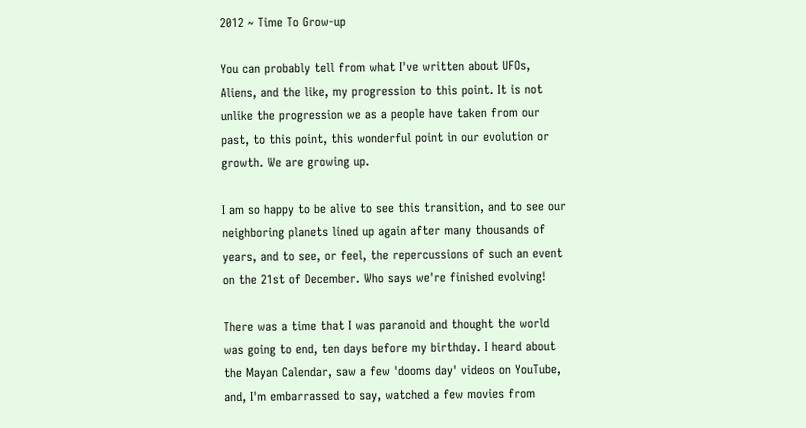2012 ~ Time To Grow-up

You can probably tell from what I've written about UFOs, Aliens, and the like, my progression to this point. It is not unlike the progression we as a people have taken from our past, to this point, this wonderful point in our evolution or growth. We are growing up.

I am so happy to be alive to see this transition, and to see our neighboring planets lined up again after many thousands of years, and to see, or feel, the repercussions of such an event on the 21st of December. Who says we're finished evolving!

There was a time that I was paranoid and thought the world was going to end, ten days before my birthday. I heard about the Mayan Calendar, saw a few 'dooms day' videos on YouTube, and, I'm embarrassed to say, watched a few movies from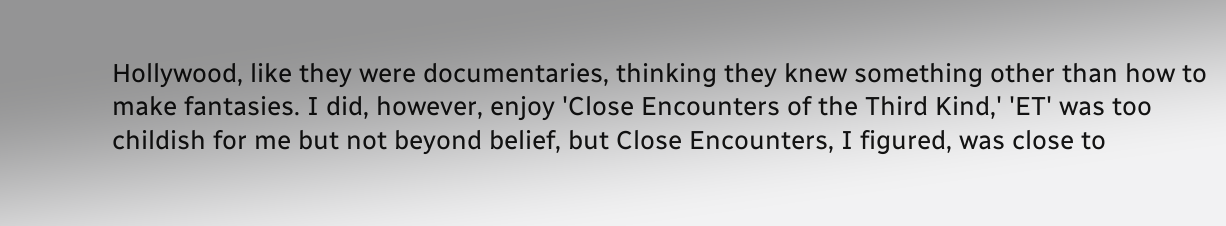Hollywood, like they were documentaries, thinking they knew something other than how to make fantasies. I did, however, enjoy 'Close Encounters of the Third Kind,' 'ET' was too childish for me but not beyond belief, but Close Encounters, I figured, was close to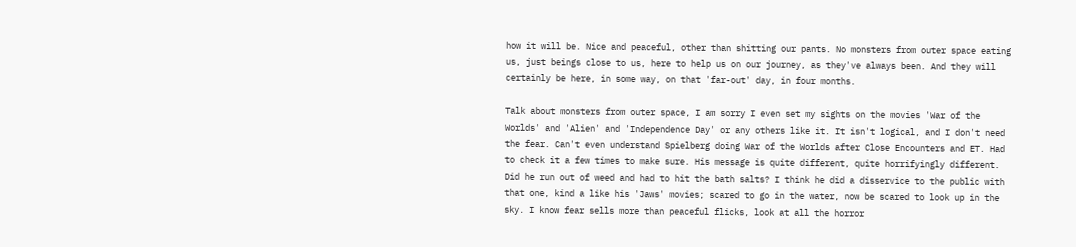how it will be. Nice and peaceful, other than shitting our pants. No monsters from outer space eating us, just beings close to us, here to help us on our journey, as they've always been. And they will certainly be here, in some way, on that 'far-out' day, in four months.

Talk about monsters from outer space, I am sorry I even set my sights on the movies 'War of the Worlds' and 'Alien' and 'Independence Day' or any others like it. It isn't logical, and I don't need the fear. Can't even understand Spielberg doing War of the Worlds after Close Encounters and ET. Had to check it a few times to make sure. His message is quite different, quite horrifyingly different. Did he run out of weed and had to hit the bath salts? I think he did a disservice to the public with that one, kind a like his 'Jaws' movies; scared to go in the water, now be scared to look up in the sky. I know fear sells more than peaceful flicks, look at all the horror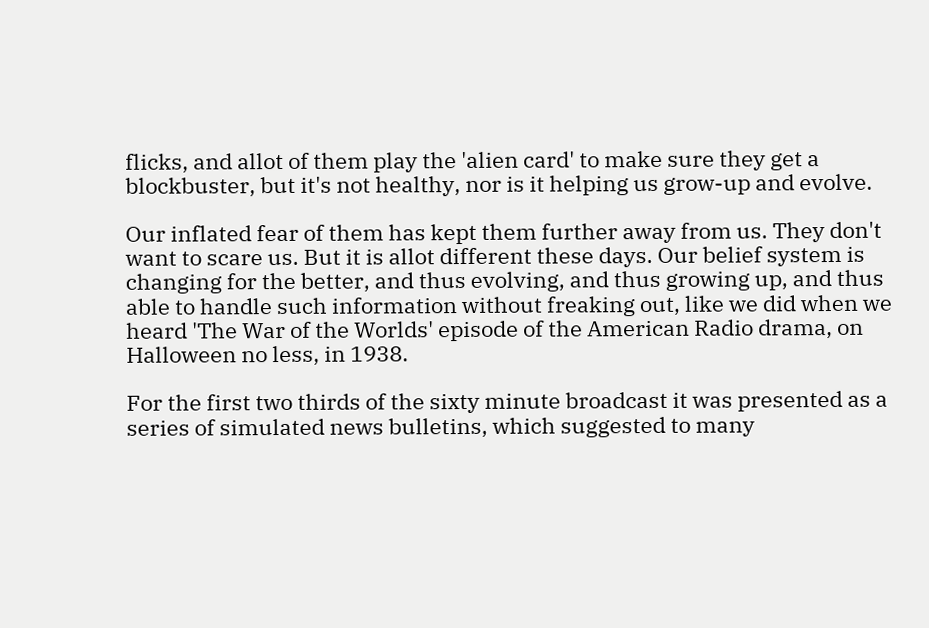flicks, and allot of them play the 'alien card' to make sure they get a blockbuster, but it's not healthy, nor is it helping us grow-up and evolve.

Our inflated fear of them has kept them further away from us. They don't want to scare us. But it is allot different these days. Our belief system is changing for the better, and thus evolving, and thus growing up, and thus able to handle such information without freaking out, like we did when we heard 'The War of the Worlds' episode of the American Radio drama, on Halloween no less, in 1938.

For the first two thirds of the sixty minute broadcast it was presented as a series of simulated news bulletins, which suggested to many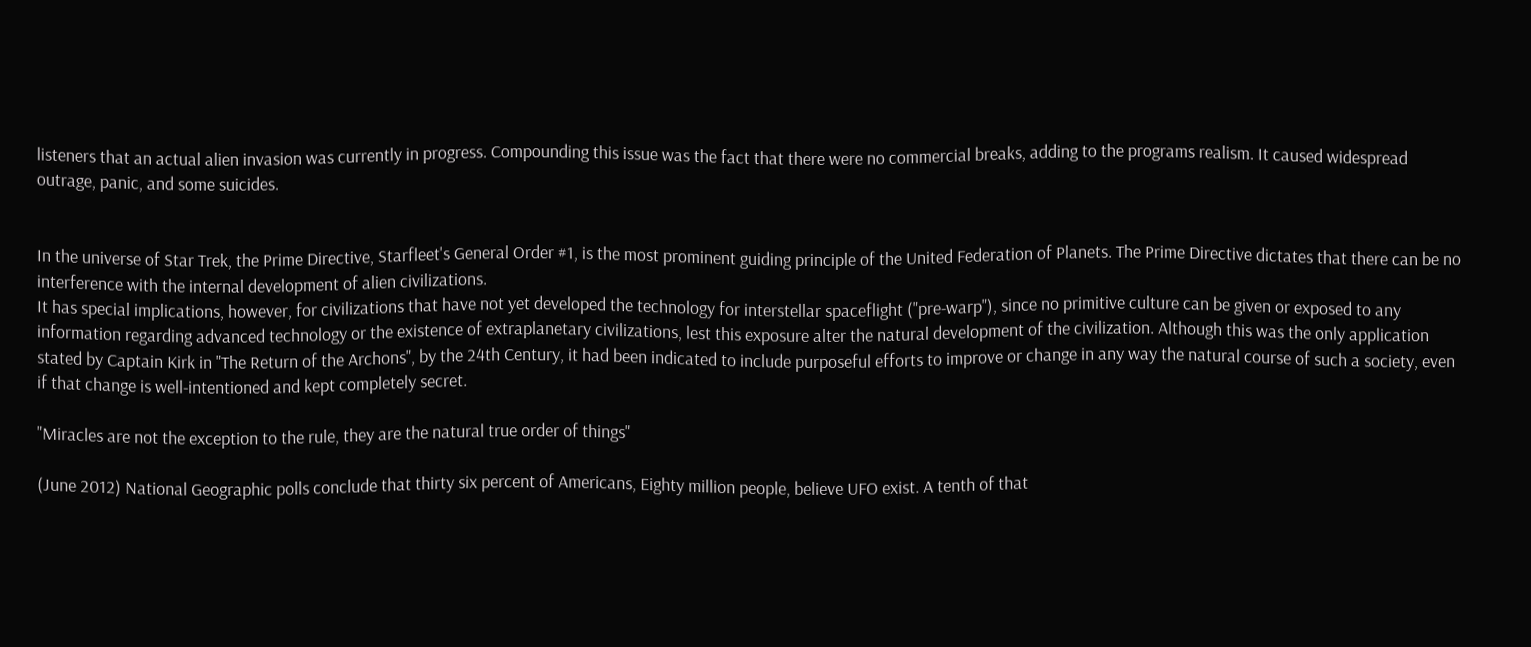listeners that an actual alien invasion was currently in progress. Compounding this issue was the fact that there were no commercial breaks, adding to the programs realism. It caused widespread outrage, panic, and some suicides.


In the universe of Star Trek, the Prime Directive, Starfleet's General Order #1, is the most prominent guiding principle of the United Federation of Planets. The Prime Directive dictates that there can be no interference with the internal development of alien civilizations.
It has special implications, however, for civilizations that have not yet developed the technology for interstellar spaceflight ("pre-warp"), since no primitive culture can be given or exposed to any information regarding advanced technology or the existence of extraplanetary civilizations, lest this exposure alter the natural development of the civilization. Although this was the only application stated by Captain Kirk in "The Return of the Archons", by the 24th Century, it had been indicated to include purposeful efforts to improve or change in any way the natural course of such a society, even if that change is well-intentioned and kept completely secret.

"Miracles are not the exception to the rule, they are the natural true order of things"

(June 2012) National Geographic polls conclude that thirty six percent of Americans, Eighty million people, believe UFO exist. A tenth of that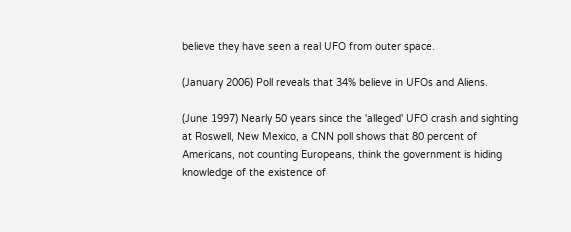believe they have seen a real UFO from outer space.

(January 2006) Poll reveals that 34% believe in UFOs and Aliens.

(June 1997) Nearly 50 years since the 'alleged' UFO crash and sighting at Roswell, New Mexico, a CNN poll shows that 80 percent of Americans, not counting Europeans, think the government is hiding knowledge of the existence of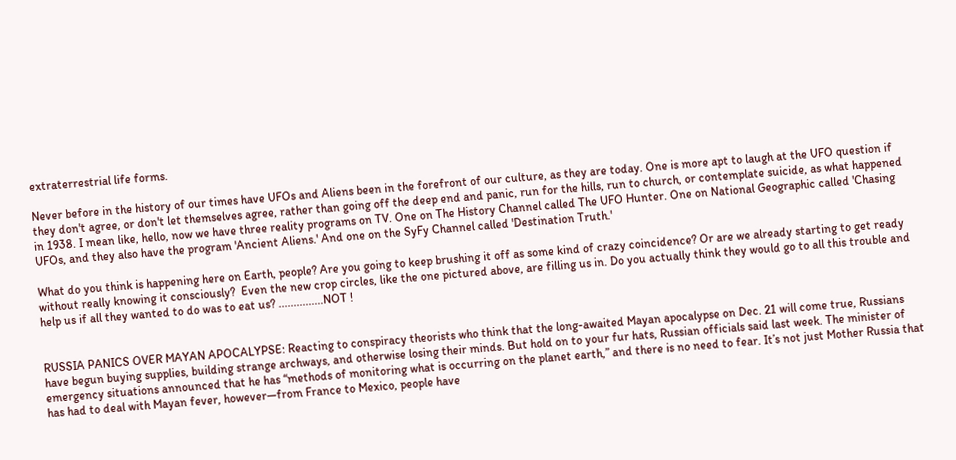extraterrestrial life forms.

Never before in the history of our times have UFOs and Aliens been in the forefront of our culture, as they are today. One is more apt to laugh at the UFO question if they don't agree, or don't let themselves agree, rather than going off the deep end and panic, run for the hills, run to church, or contemplate suicide, as what happened in 1938. I mean like, hello, now we have three reality programs on TV. One on The History Channel called The UFO Hunter. One on National Geographic called 'Chasing UFOs, and they also have the program 'Ancient Aliens.' And one on the SyFy Channel called 'Destination Truth.'

What do you think is happening here on Earth, people? Are you going to keep brushing it off as some kind of crazy coincidence? Or are we already starting to get ready without really knowing it consciously?  Even the new crop circles, like the one pictured above, are filling us in. Do you actually think they would go to all this trouble and help us if all they wanted to do was to eat us? ...............NOT !


RUSSIA PANICS OVER MAYAN APOCALYPSE: Reacting to conspiracy theorists who think that the long-awaited Mayan apocalypse on Dec. 21 will come true, Russians have begun buying supplies, building strange archways, and otherwise losing their minds. But hold on to your fur hats, Russian officials said last week. The minister of emergency situations announced that he has “methods of monitoring what is occurring on the planet earth,” and there is no need to fear. It’s not just Mother Russia that has had to deal with Mayan fever, however—from France to Mexico, people have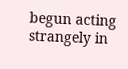begun acting strangely in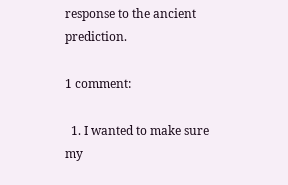response to the ancient prediction.

1 comment:

  1. I wanted to make sure my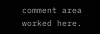comment area worked here.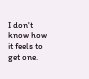I don't know how it feels to get one.